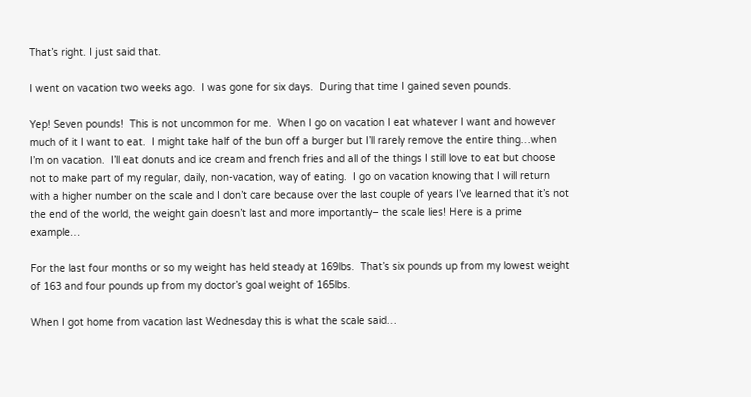That’s right. I just said that.

I went on vacation two weeks ago.  I was gone for six days.  During that time I gained seven pounds.

Yep! Seven pounds!  This is not uncommon for me.  When I go on vacation I eat whatever I want and however much of it I want to eat.  I might take half of the bun off a burger but I’ll rarely remove the entire thing…when I’m on vacation.  I’ll eat donuts and ice cream and french fries and all of the things I still love to eat but choose not to make part of my regular, daily, non-vacation, way of eating.  I go on vacation knowing that I will return with a higher number on the scale and I don’t care because over the last couple of years I’ve learned that it’s not the end of the world, the weight gain doesn’t last and more importantly– the scale lies! Here is a prime example…

For the last four months or so my weight has held steady at 169lbs.  That’s six pounds up from my lowest weight of 163 and four pounds up from my doctor’s goal weight of 165lbs.

When I got home from vacation last Wednesday this is what the scale said…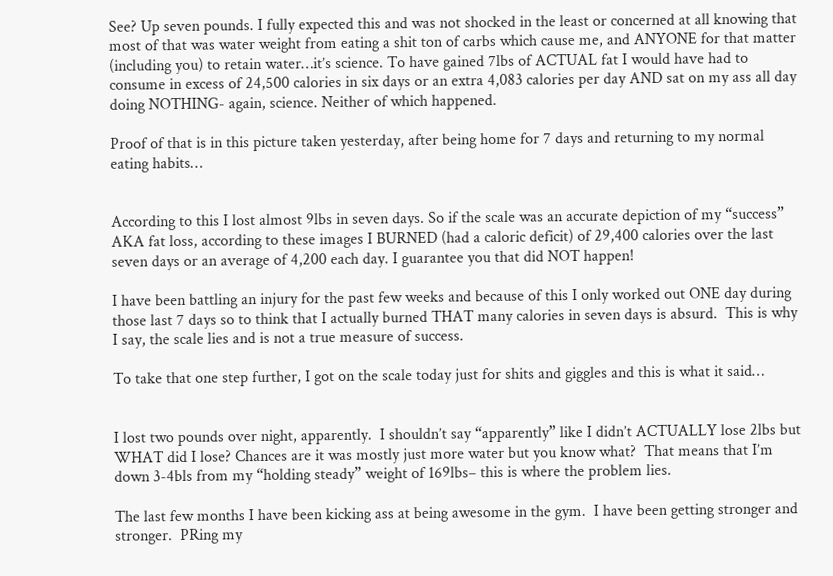See? Up seven pounds. I fully expected this and was not shocked in the least or concerned at all knowing that most of that was water weight from eating a shit ton of carbs which cause me, and ANYONE for that matter (including you) to retain water…it’s science. To have gained 7lbs of ACTUAL fat I would have had to consume in excess of 24,500 calories in six days or an extra 4,083 calories per day AND sat on my ass all day doing NOTHING- again, science. Neither of which happened.

Proof of that is in this picture taken yesterday, after being home for 7 days and returning to my normal eating habits…


According to this I lost almost 9lbs in seven days. So if the scale was an accurate depiction of my “success” AKA fat loss, according to these images I BURNED (had a caloric deficit) of 29,400 calories over the last seven days or an average of 4,200 each day. I guarantee you that did NOT happen!

I have been battling an injury for the past few weeks and because of this I only worked out ONE day during those last 7 days so to think that I actually burned THAT many calories in seven days is absurd.  This is why I say, the scale lies and is not a true measure of success.

To take that one step further, I got on the scale today just for shits and giggles and this is what it said…


I lost two pounds over night, apparently.  I shouldn’t say “apparently” like I didn’t ACTUALLY lose 2lbs but WHAT did I lose? Chances are it was mostly just more water but you know what?  That means that I’m down 3-4bls from my “holding steady” weight of 169lbs– this is where the problem lies.

The last few months I have been kicking ass at being awesome in the gym.  I have been getting stronger and stronger.  PRing my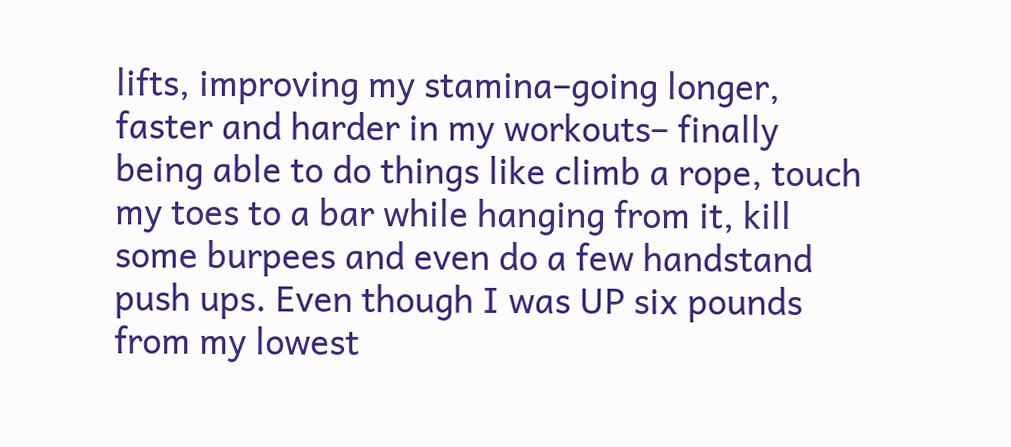lifts, improving my stamina–going longer, faster and harder in my workouts– finally being able to do things like climb a rope, touch my toes to a bar while hanging from it, kill some burpees and even do a few handstand push ups. Even though I was UP six pounds from my lowest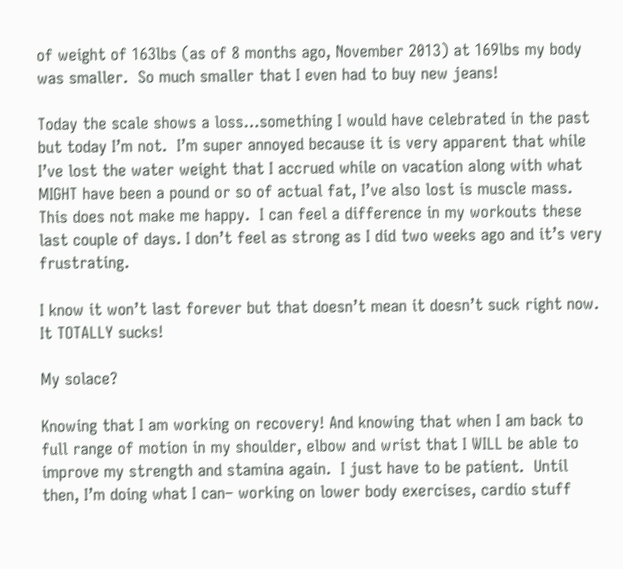of weight of 163lbs (as of 8 months ago, November 2013) at 169lbs my body was smaller.  So much smaller that I even had to buy new jeans!

Today the scale shows a loss…something I would have celebrated in the past but today I’m not.  I’m super annoyed because it is very apparent that while I’ve lost the water weight that I accrued while on vacation along with what MIGHT have been a pound or so of actual fat, I’ve also lost is muscle mass.  This does not make me happy.  I can feel a difference in my workouts these last couple of days. I don’t feel as strong as I did two weeks ago and it’s very frustrating.

I know it won’t last forever but that doesn’t mean it doesn’t suck right now. It TOTALLY sucks!

My solace?

Knowing that I am working on recovery! And knowing that when I am back to full range of motion in my shoulder, elbow and wrist that I WILL be able to improve my strength and stamina again.  I just have to be patient.  Until then, I’m doing what I can– working on lower body exercises, cardio stuff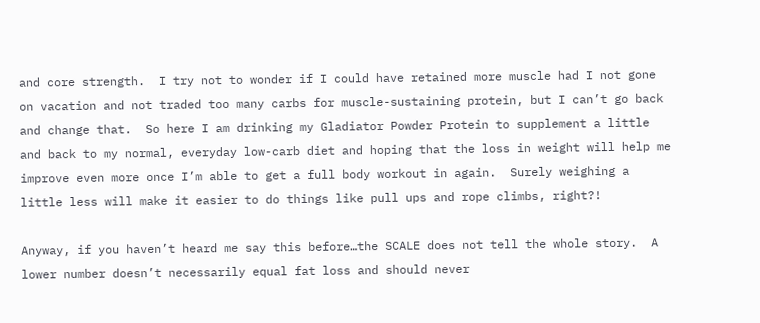and core strength.  I try not to wonder if I could have retained more muscle had I not gone on vacation and not traded too many carbs for muscle-sustaining protein, but I can’t go back and change that.  So here I am drinking my Gladiator Powder Protein to supplement a little and back to my normal, everyday low-carb diet and hoping that the loss in weight will help me improve even more once I’m able to get a full body workout in again.  Surely weighing a little less will make it easier to do things like pull ups and rope climbs, right?!

Anyway, if you haven’t heard me say this before…the SCALE does not tell the whole story.  A lower number doesn’t necessarily equal fat loss and should never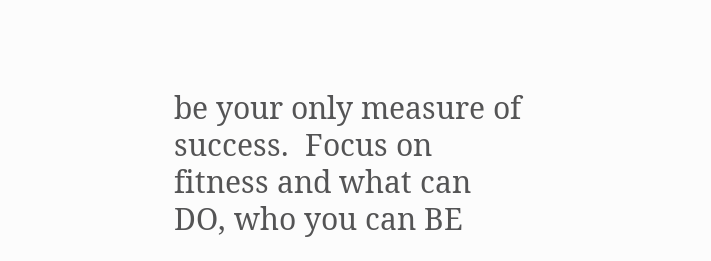be your only measure of success.  Focus on fitness and what can DO, who you can BE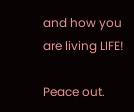and how you are living LIFE!

Peace out.